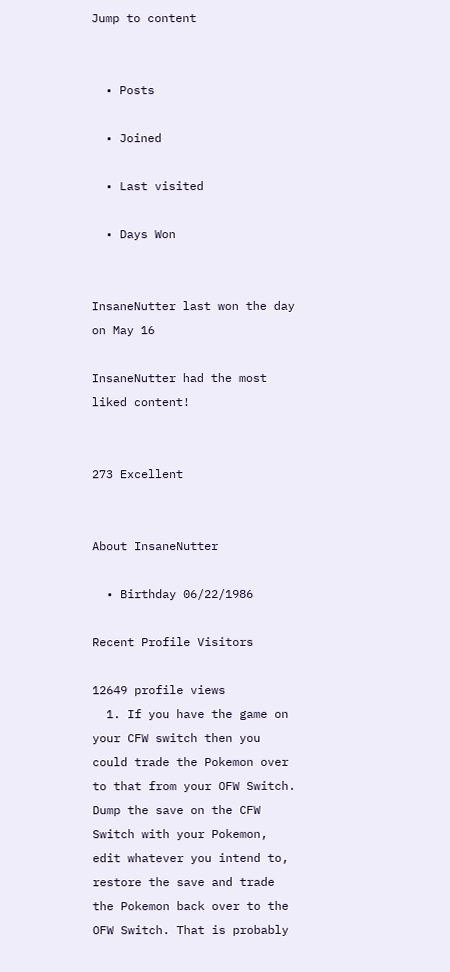Jump to content


  • Posts

  • Joined

  • Last visited

  • Days Won


InsaneNutter last won the day on May 16

InsaneNutter had the most liked content!


273 Excellent


About InsaneNutter

  • Birthday 06/22/1986

Recent Profile Visitors

12649 profile views
  1. If you have the game on your CFW switch then you could trade the Pokemon over to that from your OFW Switch. Dump the save on the CFW Switch with your Pokemon, edit whatever you intend to, restore the save and trade the Pokemon back over to the OFW Switch. That is probably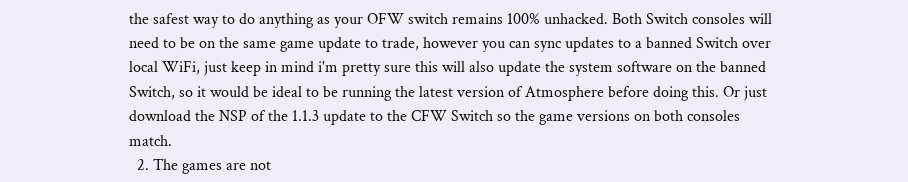the safest way to do anything as your OFW switch remains 100% unhacked. Both Switch consoles will need to be on the same game update to trade, however you can sync updates to a banned Switch over local WiFi, just keep in mind i'm pretty sure this will also update the system software on the banned Switch, so it would be ideal to be running the latest version of Atmosphere before doing this. Or just download the NSP of the 1.1.3 update to the CFW Switch so the game versions on both consoles match.
  2. The games are not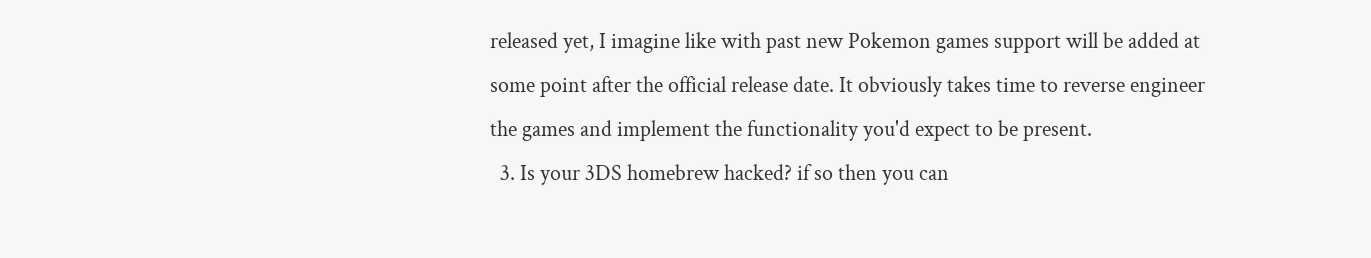released yet, I imagine like with past new Pokemon games support will be added at some point after the official release date. It obviously takes time to reverse engineer the games and implement the functionality you'd expect to be present.
  3. Is your 3DS homebrew hacked? if so then you can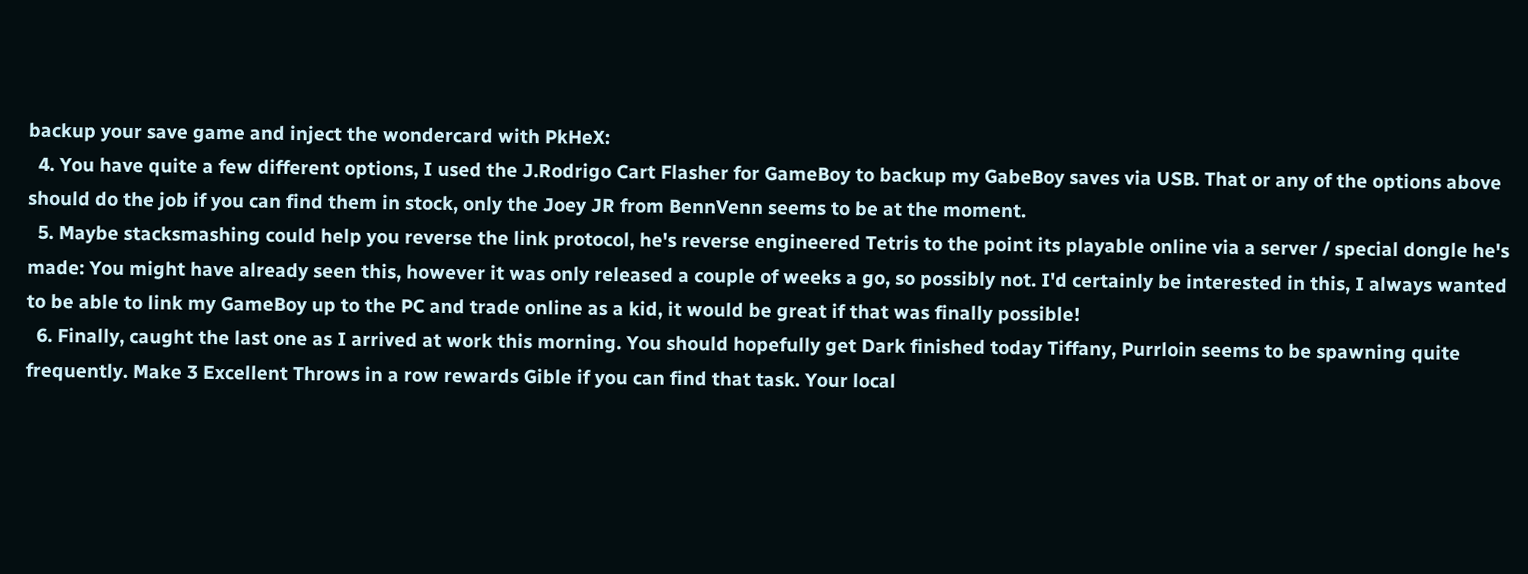backup your save game and inject the wondercard with PkHeX:
  4. You have quite a few different options, I used the J.Rodrigo Cart Flasher for GameBoy to backup my GabeBoy saves via USB. That or any of the options above should do the job if you can find them in stock, only the Joey JR from BennVenn seems to be at the moment.
  5. Maybe stacksmashing could help you reverse the link protocol, he's reverse engineered Tetris to the point its playable online via a server / special dongle he's made: You might have already seen this, however it was only released a couple of weeks a go, so possibly not. I'd certainly be interested in this, I always wanted to be able to link my GameBoy up to the PC and trade online as a kid, it would be great if that was finally possible!
  6. Finally, caught the last one as I arrived at work this morning. You should hopefully get Dark finished today Tiffany, Purrloin seems to be spawning quite frequently. Make 3 Excellent Throws in a row rewards Gible if you can find that task. Your local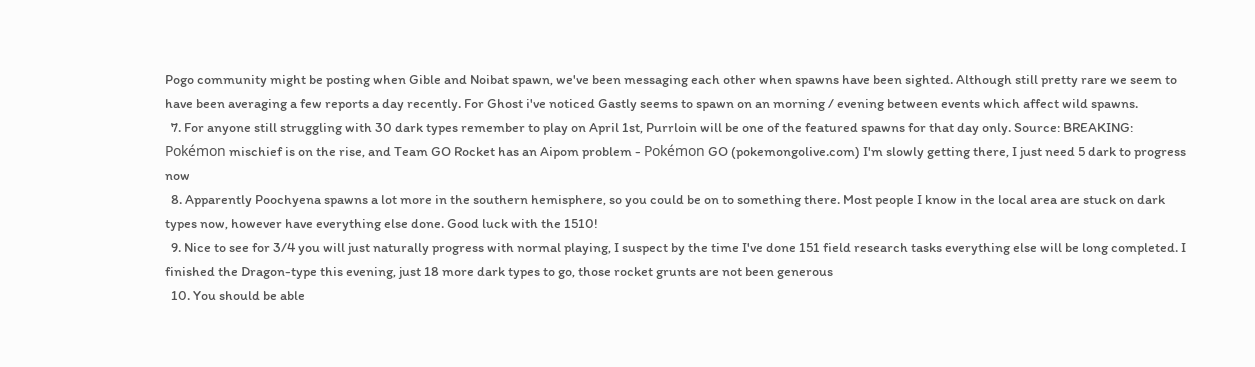Pogo community might be posting when Gible and Noibat spawn, we've been messaging each other when spawns have been sighted. Although still pretty rare we seem to have been averaging a few reports a day recently. For Ghost i've noticed Gastly seems to spawn on an morning / evening between events which affect wild spawns.
  7. For anyone still struggling with 30 dark types remember to play on April 1st, Purrloin will be one of the featured spawns for that day only. Source: BREAKING: Pokémon mischief is on the rise, and Team GO Rocket has an Aipom problem - Pokémon GO (pokemongolive.com) I'm slowly getting there, I just need 5 dark to progress now
  8. Apparently Poochyena spawns a lot more in the southern hemisphere, so you could be on to something there. Most people I know in the local area are stuck on dark types now, however have everything else done. Good luck with the 1510!
  9. Nice to see for 3/4 you will just naturally progress with normal playing, I suspect by the time I've done 151 field research tasks everything else will be long completed. I finished the Dragon-type this evening, just 18 more dark types to go, those rocket grunts are not been generous
  10. You should be able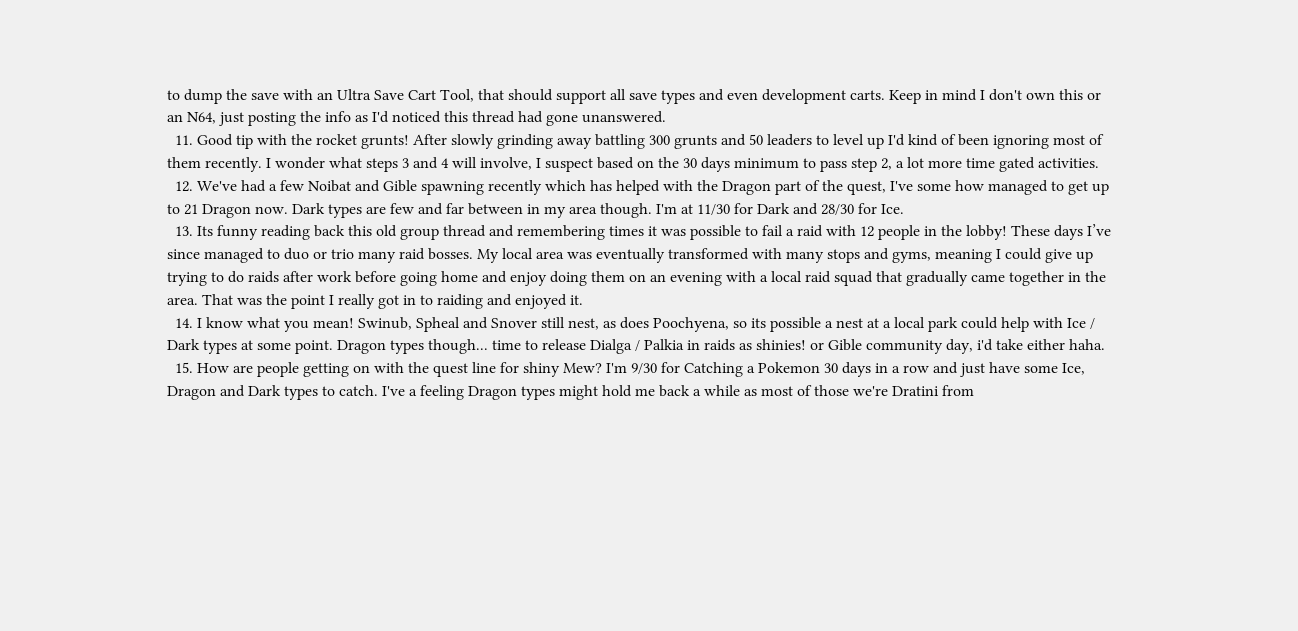to dump the save with an Ultra Save Cart Tool, that should support all save types and even development carts. Keep in mind I don't own this or an N64, just posting the info as I'd noticed this thread had gone unanswered.
  11. Good tip with the rocket grunts! After slowly grinding away battling 300 grunts and 50 leaders to level up I'd kind of been ignoring most of them recently. I wonder what steps 3 and 4 will involve, I suspect based on the 30 days minimum to pass step 2, a lot more time gated activities.
  12. We've had a few Noibat and Gible spawning recently which has helped with the Dragon part of the quest, I've some how managed to get up to 21 Dragon now. Dark types are few and far between in my area though. I'm at 11/30 for Dark and 28/30 for Ice.
  13. Its funny reading back this old group thread and remembering times it was possible to fail a raid with 12 people in the lobby! These days I’ve since managed to duo or trio many raid bosses. My local area was eventually transformed with many stops and gyms, meaning I could give up trying to do raids after work before going home and enjoy doing them on an evening with a local raid squad that gradually came together in the area. That was the point I really got in to raiding and enjoyed it.
  14. I know what you mean! Swinub, Spheal and Snover still nest, as does Poochyena, so its possible a nest at a local park could help with Ice / Dark types at some point. Dragon types though... time to release Dialga / Palkia in raids as shinies! or Gible community day, i'd take either haha.
  15. How are people getting on with the quest line for shiny Mew? I'm 9/30 for Catching a Pokemon 30 days in a row and just have some Ice, Dragon and Dark types to catch. I've a feeling Dragon types might hold me back a while as most of those we're Dratini from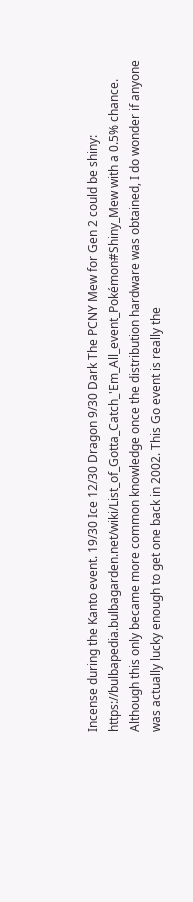Incense during the Kanto event. 19/30 Ice 12/30 Dragon 9/30 Dark The PCNY Mew for Gen 2 could be shiny: https://bulbapedia.bulbagarden.net/wiki/List_of_Gotta_Catch_'Em_All_event_Pokémon#Shiny_Mew with a 0.5% chance. Although this only became more common knowledge once the distribution hardware was obtained, I do wonder if anyone was actually lucky enough to get one back in 2002. This Go event is really the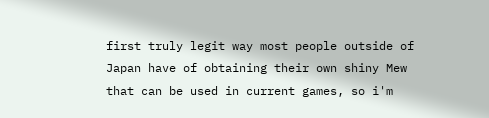first truly legit way most people outside of Japan have of obtaining their own shiny Mew that can be used in current games, so i'm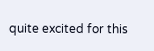quite excited for this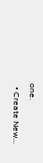one.
  • Create New...